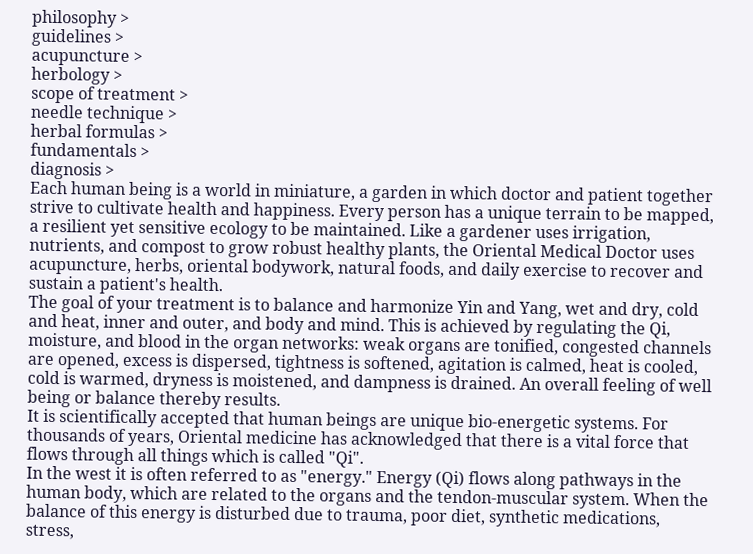philosophy >
guidelines >
acupuncture >
herbology >
scope of treatment >
needle technique >
herbal formulas >
fundamentals >
diagnosis >
Each human being is a world in miniature, a garden in which doctor and patient together strive to cultivate health and happiness. Every person has a unique terrain to be mapped, a resilient yet sensitive ecology to be maintained. Like a gardener uses irrigation, nutrients, and compost to grow robust healthy plants, the Oriental Medical Doctor uses acupuncture, herbs, oriental bodywork, natural foods, and daily exercise to recover and sustain a patient's health.
The goal of your treatment is to balance and harmonize Yin and Yang, wet and dry, cold and heat, inner and outer, and body and mind. This is achieved by regulating the Qi, moisture, and blood in the organ networks: weak organs are tonified, congested channels are opened, excess is dispersed, tightness is softened, agitation is calmed, heat is cooled, cold is warmed, dryness is moistened, and dampness is drained. An overall feeling of well being or balance thereby results.
It is scientifically accepted that human beings are unique bio-energetic systems. For thousands of years, Oriental medicine has acknowledged that there is a vital force that flows through all things which is called "Qi".
In the west it is often referred to as "energy." Energy (Qi) flows along pathways in the human body, which are related to the organs and the tendon-muscular system. When the balance of this energy is disturbed due to trauma, poor diet, synthetic medications, stress,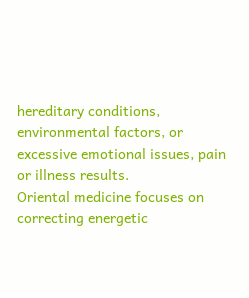hereditary conditions, environmental factors, or excessive emotional issues, pain or illness results.
Oriental medicine focuses on correcting energetic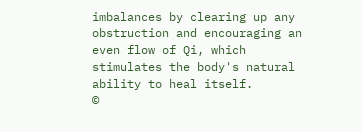imbalances by clearing up any obstruction and encouraging an even flow of Qi, which stimulates the body's natural ability to heal itself.
©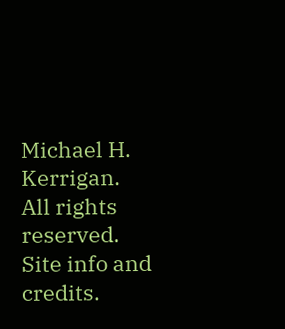Michael H. Kerrigan. All rights reserved. Site info and credits.